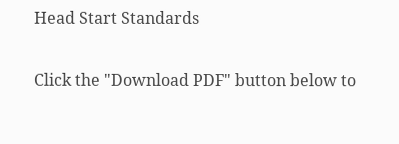Head Start Standards


Click the "Download PDF" button below to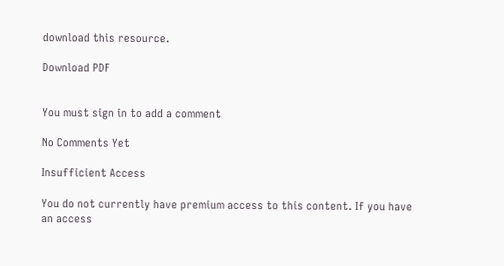download this resource.

Download PDF


You must sign in to add a comment

No Comments Yet

Insufficient Access

You do not currently have premium access to this content. If you have an access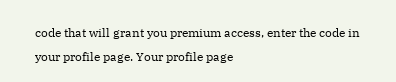code that will grant you premium access, enter the code in your profile page. Your profile page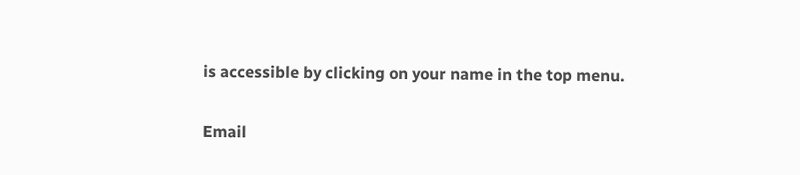is accessible by clicking on your name in the top menu.

Email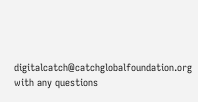digitalcatch@catchglobalfoundation.org with any questions